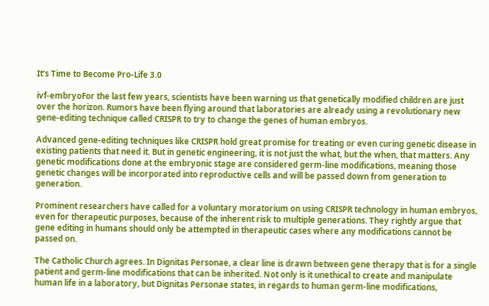It’s Time to Become Pro-Life 3.0

ivf-embryoFor the last few years, scientists have been warning us that genetically modified children are just over the horizon. Rumors have been flying around that laboratories are already using a revolutionary new gene-editing technique called CRISPR to try to change the genes of human embryos.

Advanced gene-editing techniques like CRISPR hold great promise for treating or even curing genetic disease in existing patients that need it. But in genetic engineering, it is not just the what, but the when, that matters. Any genetic modifications done at the embryonic stage are considered germ-line modifications, meaning those genetic changes will be incorporated into reproductive cells and will be passed down from generation to generation.

Prominent researchers have called for a voluntary moratorium on using CRISPR technology in human embryos, even for therapeutic purposes, because of the inherent risk to multiple generations. They rightly argue that gene editing in humans should only be attempted in therapeutic cases where any modifications cannot be passed on.

The Catholic Church agrees. In Dignitas Personae, a clear line is drawn between gene therapy that is for a single patient and germ-line modifications that can be inherited. Not only is it unethical to create and manipulate human life in a laboratory, but Dignitas Personae states, in regards to human germ-line modifications,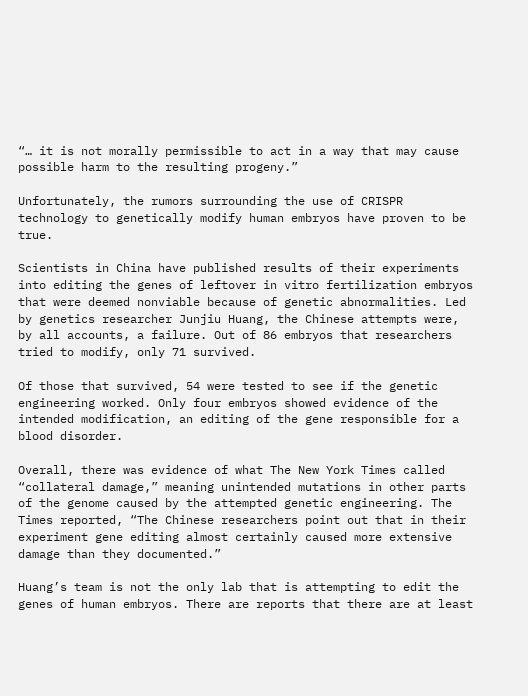“… it is not morally permissible to act in a way that may cause possible harm to the resulting progeny.”

Unfortunately, the rumors surrounding the use of CRISPR technology to genetically modify human embryos have proven to be true.

Scientists in China have published results of their experiments into editing the genes of leftover in vitro fertilization embryos that were deemed nonviable because of genetic abnormalities. Led by genetics researcher Junjiu Huang, the Chinese attempts were, by all accounts, a failure. Out of 86 embryos that researchers tried to modify, only 71 survived.

Of those that survived, 54 were tested to see if the genetic engineering worked. Only four embryos showed evidence of the intended modification, an editing of the gene responsible for a blood disorder.

Overall, there was evidence of what The New York Times called “collateral damage,” meaning unintended mutations in other parts of the genome caused by the attempted genetic engineering. The Times reported, “The Chinese researchers point out that in their experiment gene editing almost certainly caused more extensive damage than they documented.”

Huang’s team is not the only lab that is attempting to edit the genes of human embryos. There are reports that there are at least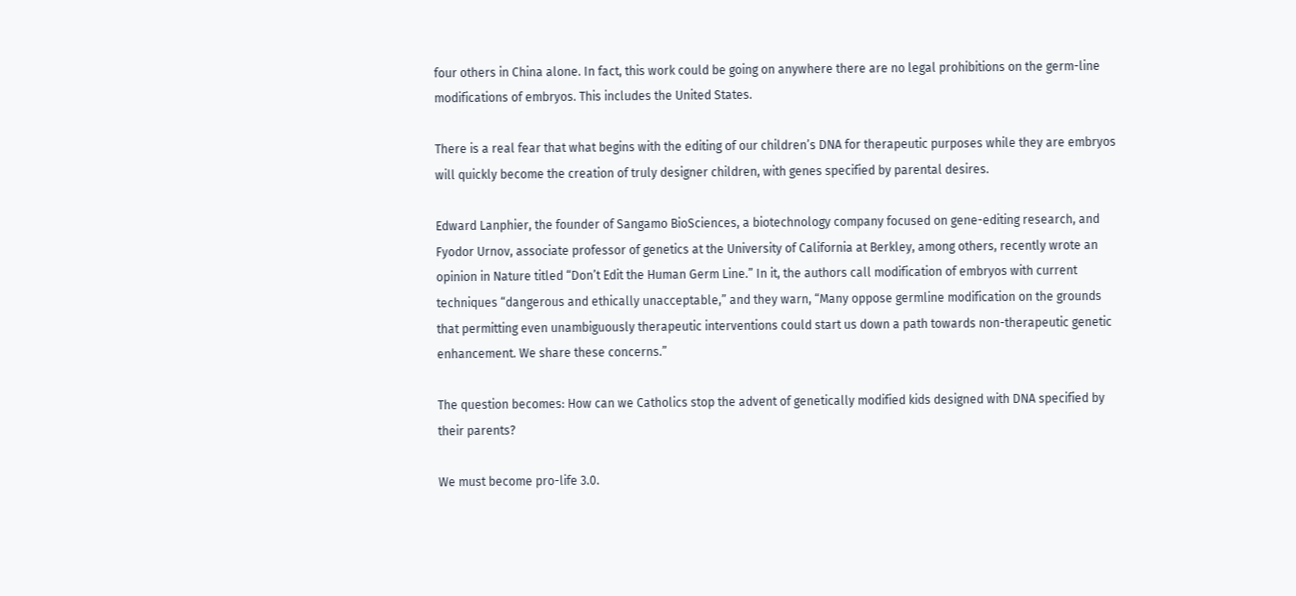four others in China alone. In fact, this work could be going on anywhere there are no legal prohibitions on the germ-line modifications of embryos. This includes the United States.

There is a real fear that what begins with the editing of our children’s DNA for therapeutic purposes while they are embryos will quickly become the creation of truly designer children, with genes specified by parental desires.

Edward Lanphier, the founder of Sangamo BioSciences, a biotechnology company focused on gene-editing research, and Fyodor Urnov, associate professor of genetics at the University of California at Berkley, among others, recently wrote an opinion in Nature titled “Don’t Edit the Human Germ Line.” In it, the authors call modification of embryos with current techniques “dangerous and ethically unacceptable,” and they warn, “Many oppose germline modification on the grounds that permitting even unambiguously therapeutic interventions could start us down a path towards non-therapeutic genetic enhancement. We share these concerns.”

The question becomes: How can we Catholics stop the advent of genetically modified kids designed with DNA specified by their parents?

We must become pro-life 3.0.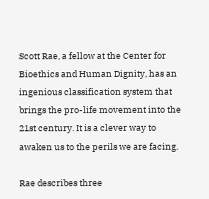Scott Rae, a fellow at the Center for Bioethics and Human Dignity, has an ingenious classification system that brings the pro-life movement into the 21st century. It is a clever way to awaken us to the perils we are facing.

Rae describes three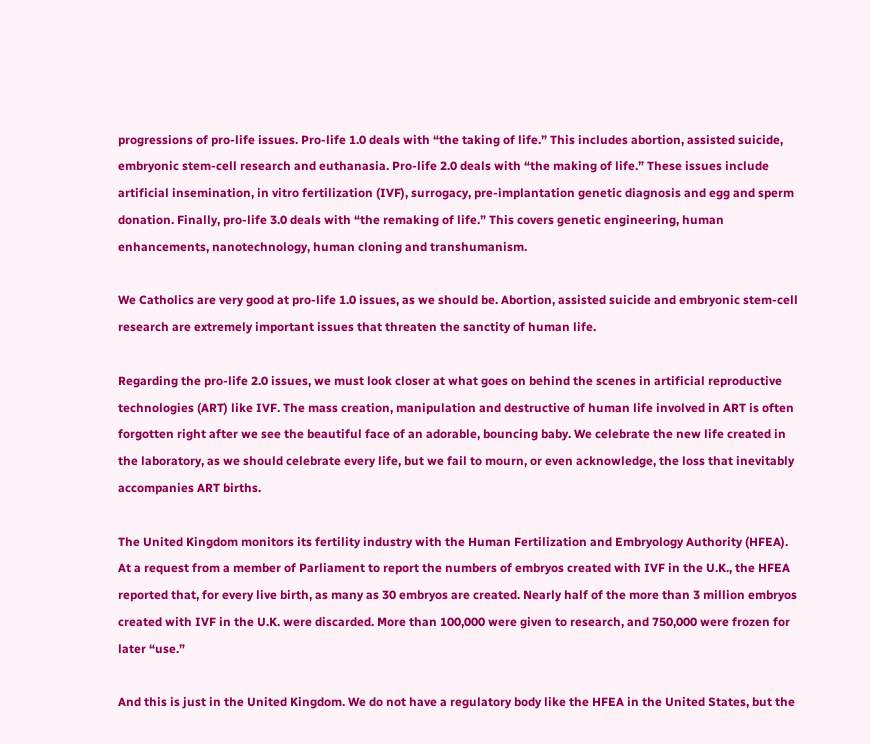progressions of pro-life issues. Pro-life 1.0 deals with “the taking of life.” This includes abortion, assisted suicide, embryonic stem-cell research and euthanasia. Pro-life 2.0 deals with “the making of life.” These issues include artificial insemination, in vitro fertilization (IVF), surrogacy, pre-implantation genetic diagnosis and egg and sperm donation. Finally, pro-life 3.0 deals with “the remaking of life.” This covers genetic engineering, human enhancements, nanotechnology, human cloning and transhumanism.

We Catholics are very good at pro-life 1.0 issues, as we should be. Abortion, assisted suicide and embryonic stem-cell research are extremely important issues that threaten the sanctity of human life.

Regarding the pro-life 2.0 issues, we must look closer at what goes on behind the scenes in artificial reproductive technologies (ART) like IVF. The mass creation, manipulation and destructive of human life involved in ART is often forgotten right after we see the beautiful face of an adorable, bouncing baby. We celebrate the new life created in the laboratory, as we should celebrate every life, but we fail to mourn, or even acknowledge, the loss that inevitably accompanies ART births.

The United Kingdom monitors its fertility industry with the Human Fertilization and Embryology Authority (HFEA). At a request from a member of Parliament to report the numbers of embryos created with IVF in the U.K., the HFEA reported that, for every live birth, as many as 30 embryos are created. Nearly half of the more than 3 million embryos created with IVF in the U.K. were discarded. More than 100,000 were given to research, and 750,000 were frozen for later “use.”

And this is just in the United Kingdom. We do not have a regulatory body like the HFEA in the United States, but the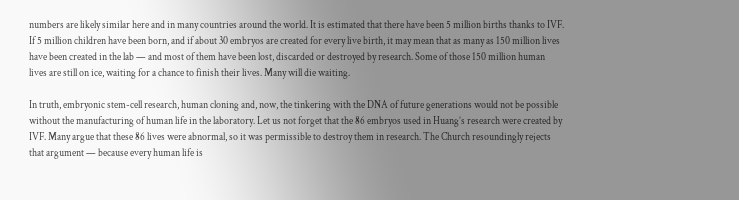numbers are likely similar here and in many countries around the world. It is estimated that there have been 5 million births thanks to IVF. If 5 million children have been born, and if about 30 embryos are created for every live birth, it may mean that as many as 150 million lives have been created in the lab — and most of them have been lost, discarded or destroyed by research. Some of those 150 million human lives are still on ice, waiting for a chance to finish their lives. Many will die waiting.

In truth, embryonic stem-cell research, human cloning and, now, the tinkering with the DNA of future generations would not be possible without the manufacturing of human life in the laboratory. Let us not forget that the 86 embryos used in Huang’s research were created by IVF. Many argue that these 86 lives were abnormal, so it was permissible to destroy them in research. The Church resoundingly rejects that argument — because every human life is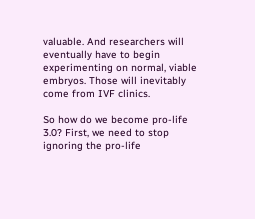valuable. And researchers will eventually have to begin experimenting on normal, viable embryos. Those will inevitably come from IVF clinics.

So how do we become pro-life 3.0? First, we need to stop ignoring the pro-life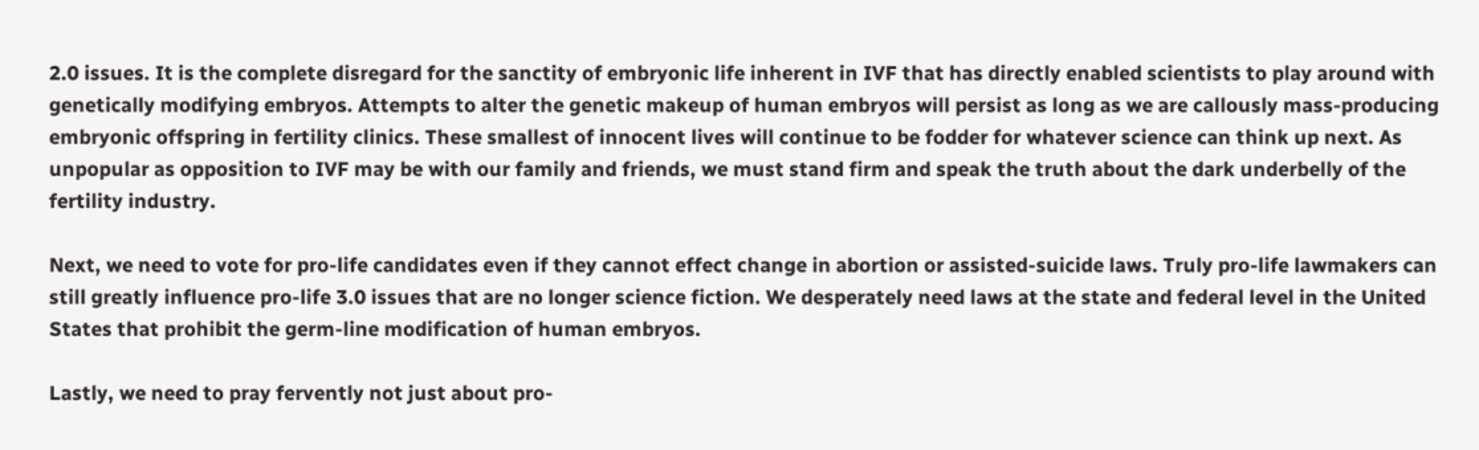2.0 issues. It is the complete disregard for the sanctity of embryonic life inherent in IVF that has directly enabled scientists to play around with genetically modifying embryos. Attempts to alter the genetic makeup of human embryos will persist as long as we are callously mass-producing embryonic offspring in fertility clinics. These smallest of innocent lives will continue to be fodder for whatever science can think up next. As unpopular as opposition to IVF may be with our family and friends, we must stand firm and speak the truth about the dark underbelly of the fertility industry.

Next, we need to vote for pro-life candidates even if they cannot effect change in abortion or assisted-suicide laws. Truly pro-life lawmakers can still greatly influence pro-life 3.0 issues that are no longer science fiction. We desperately need laws at the state and federal level in the United States that prohibit the germ-line modification of human embryos.

Lastly, we need to pray fervently not just about pro-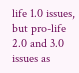life 1.0 issues, but pro-life 2.0 and 3.0 issues as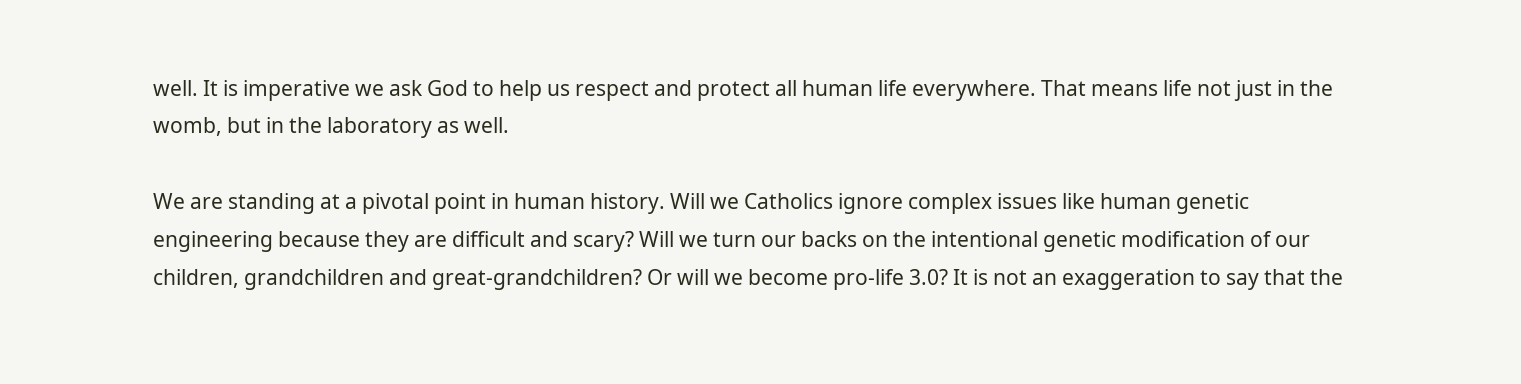well. It is imperative we ask God to help us respect and protect all human life everywhere. That means life not just in the womb, but in the laboratory as well.

We are standing at a pivotal point in human history. Will we Catholics ignore complex issues like human genetic engineering because they are difficult and scary? Will we turn our backs on the intentional genetic modification of our children, grandchildren and great-grandchildren? Or will we become pro-life 3.0? It is not an exaggeration to say that the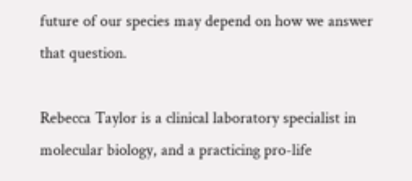future of our species may depend on how we answer that question.

Rebecca Taylor is a clinical laboratory specialist in molecular biology, and a practicing pro-life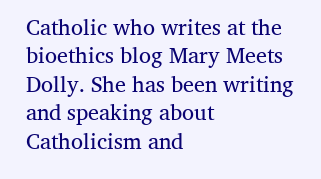Catholic who writes at the bioethics blog Mary Meets Dolly. She has been writing and speaking about Catholicism and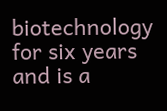biotechnology for six years and is a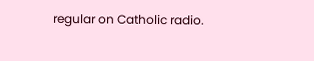regular on Catholic radio.